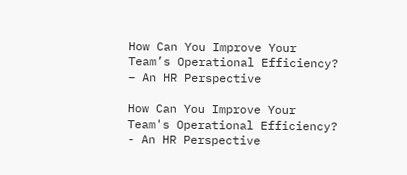How Can You Improve Your Team’s Operational Efficiency? – An HR Perspective

How Can You Improve Your Team's Operational Efficiency? - An HR Perspective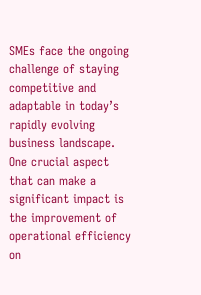SMEs face the ongoing challenge of staying competitive and adaptable in today’s rapidly evolving business landscape. One crucial aspect that can make a significant impact is the improvement of operational efficiency on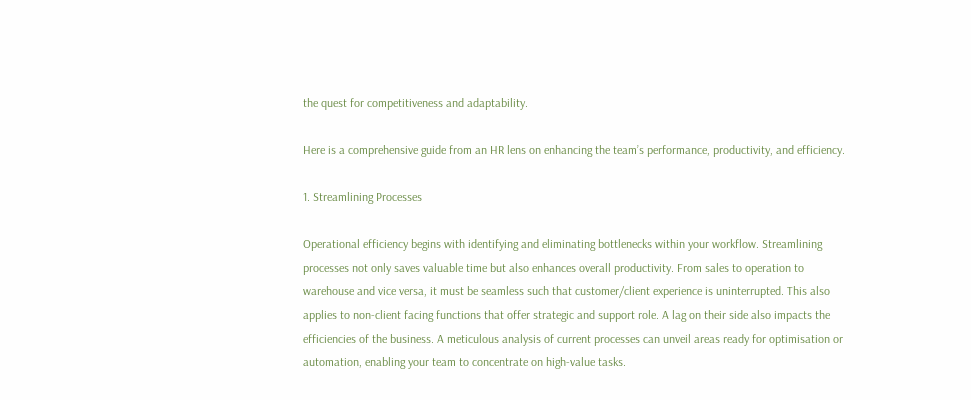the quest for competitiveness and adaptability.

Here is a comprehensive guide from an HR lens on enhancing the team’s performance, productivity, and efficiency.

1. Streamlining Processes

Operational efficiency begins with identifying and eliminating bottlenecks within your workflow. Streamlining processes not only saves valuable time but also enhances overall productivity. From sales to operation to warehouse and vice versa, it must be seamless such that customer/client experience is uninterrupted. This also applies to non-client facing functions that offer strategic and support role. A lag on their side also impacts the efficiencies of the business. A meticulous analysis of current processes can unveil areas ready for optimisation or automation, enabling your team to concentrate on high-value tasks.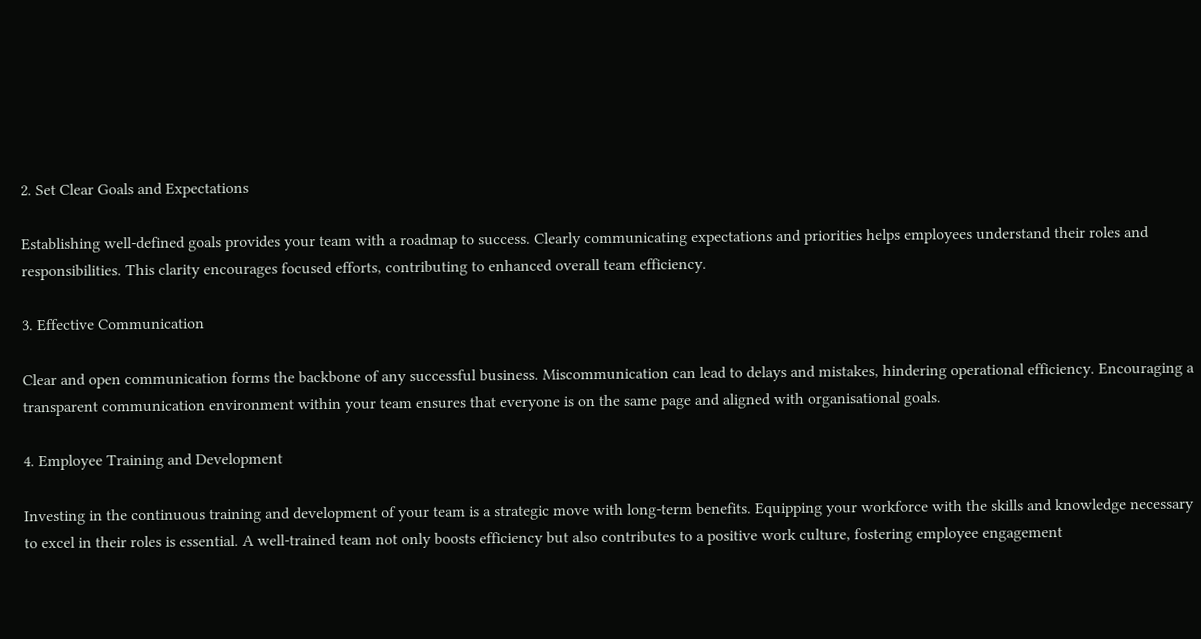2. Set Clear Goals and Expectations

Establishing well-defined goals provides your team with a roadmap to success. Clearly communicating expectations and priorities helps employees understand their roles and responsibilities. This clarity encourages focused efforts, contributing to enhanced overall team efficiency.

3. Effective Communication

Clear and open communication forms the backbone of any successful business. Miscommunication can lead to delays and mistakes, hindering operational efficiency. Encouraging a transparent communication environment within your team ensures that everyone is on the same page and aligned with organisational goals.

4. Employee Training and Development

Investing in the continuous training and development of your team is a strategic move with long-term benefits. Equipping your workforce with the skills and knowledge necessary to excel in their roles is essential. A well-trained team not only boosts efficiency but also contributes to a positive work culture, fostering employee engagement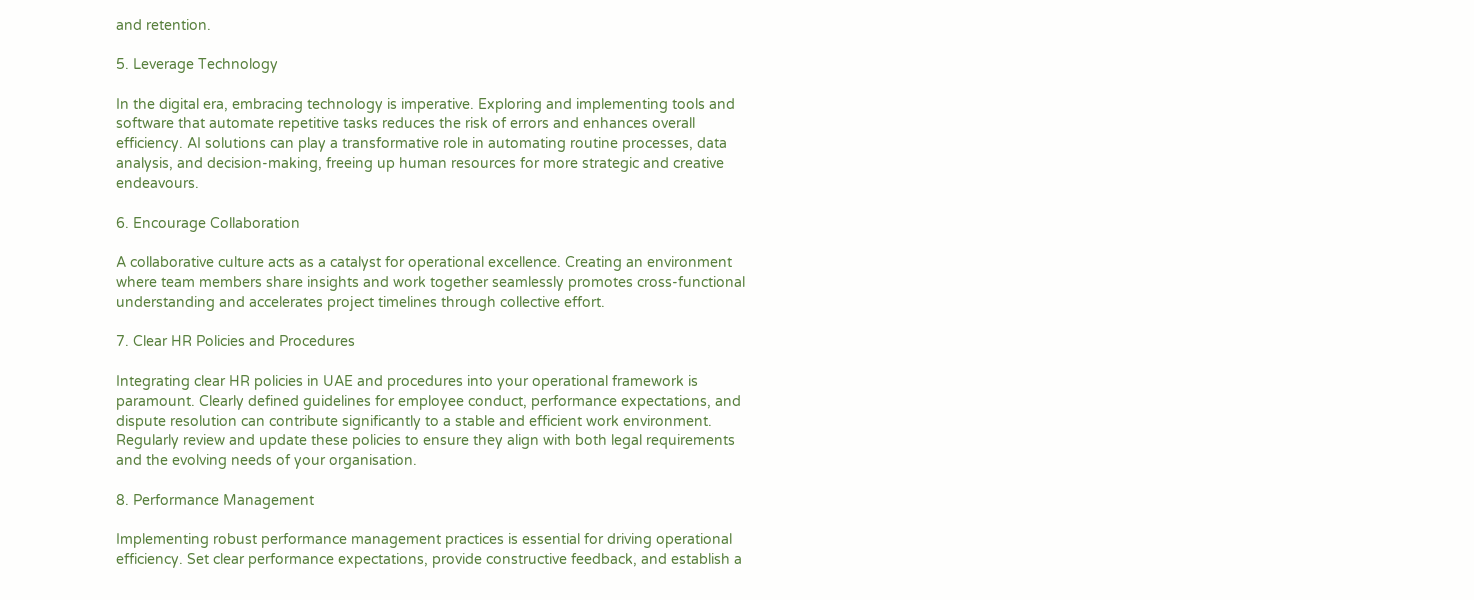and retention.

5. Leverage Technology

In the digital era, embracing technology is imperative. Exploring and implementing tools and software that automate repetitive tasks reduces the risk of errors and enhances overall efficiency. AI solutions can play a transformative role in automating routine processes, data analysis, and decision-making, freeing up human resources for more strategic and creative endeavours.

6. Encourage Collaboration

A collaborative culture acts as a catalyst for operational excellence. Creating an environment where team members share insights and work together seamlessly promotes cross-functional understanding and accelerates project timelines through collective effort.

7. Clear HR Policies and Procedures

Integrating clear HR policies in UAE and procedures into your operational framework is paramount. Clearly defined guidelines for employee conduct, performance expectations, and dispute resolution can contribute significantly to a stable and efficient work environment. Regularly review and update these policies to ensure they align with both legal requirements and the evolving needs of your organisation.

8. Performance Management

Implementing robust performance management practices is essential for driving operational efficiency. Set clear performance expectations, provide constructive feedback, and establish a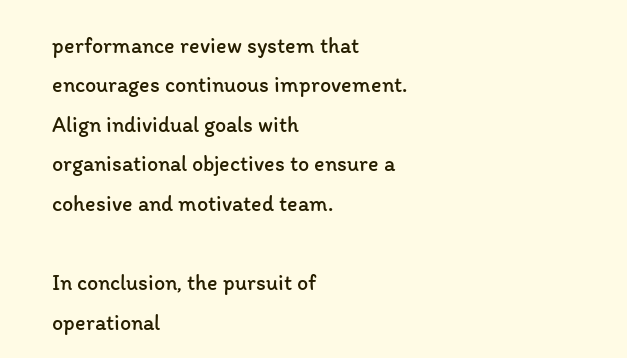performance review system that encourages continuous improvement. Align individual goals with organisational objectives to ensure a cohesive and motivated team.

In conclusion, the pursuit of operational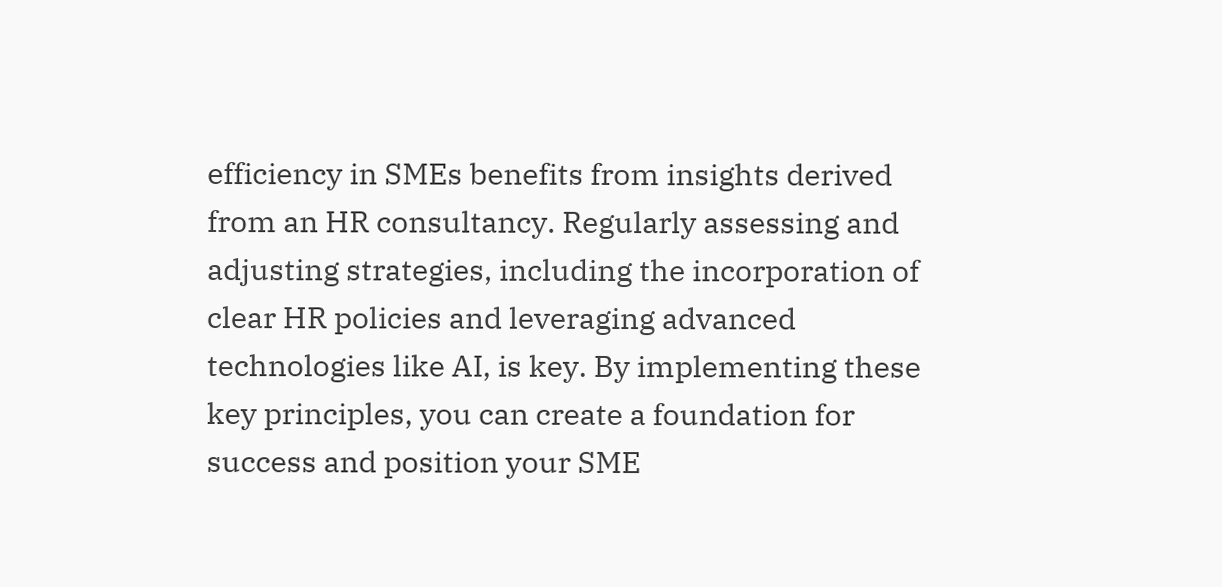efficiency in SMEs benefits from insights derived from an HR consultancy. Regularly assessing and adjusting strategies, including the incorporation of clear HR policies and leveraging advanced technologies like AI, is key. By implementing these key principles, you can create a foundation for success and position your SME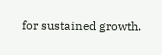for sustained growth.